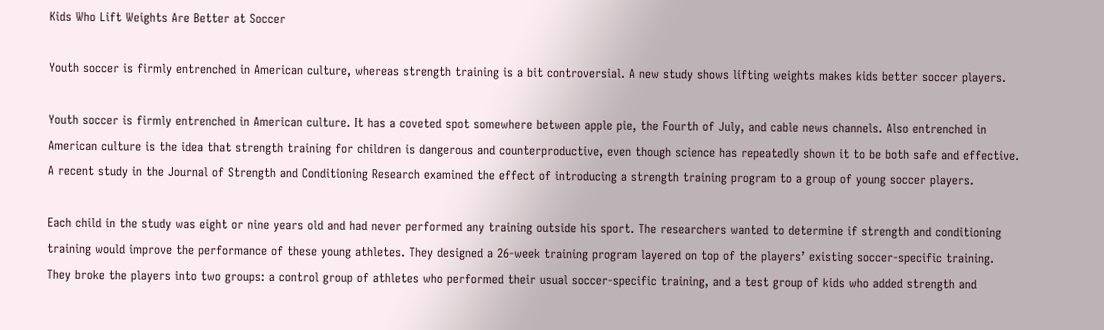Kids Who Lift Weights Are Better at Soccer

Youth soccer is firmly entrenched in American culture, whereas strength training is a bit controversial. A new study shows lifting weights makes kids better soccer players.

Youth soccer is firmly entrenched in American culture. It has a coveted spot somewhere between apple pie, the Fourth of July, and cable news channels. Also entrenched in American culture is the idea that strength training for children is dangerous and counterproductive, even though science has repeatedly shown it to be both safe and effective. A recent study in the Journal of Strength and Conditioning Research examined the effect of introducing a strength training program to a group of young soccer players.

Each child in the study was eight or nine years old and had never performed any training outside his sport. The researchers wanted to determine if strength and conditioning training would improve the performance of these young athletes. They designed a 26-week training program layered on top of the players’ existing soccer-specific training. They broke the players into two groups: a control group of athletes who performed their usual soccer-specific training, and a test group of kids who added strength and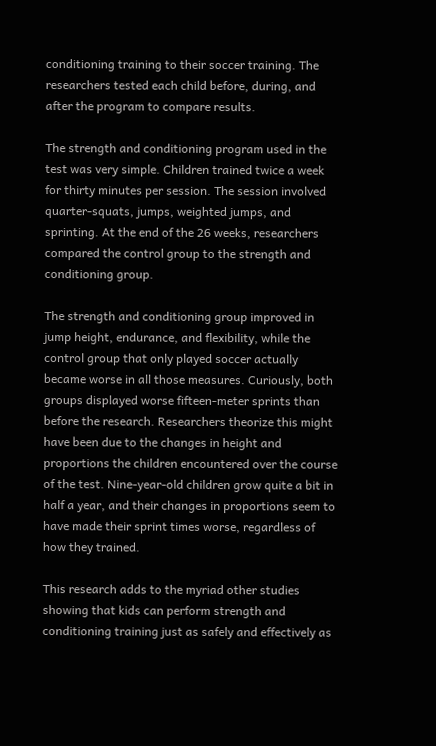conditioning training to their soccer training. The researchers tested each child before, during, and after the program to compare results.

The strength and conditioning program used in the test was very simple. Children trained twice a week for thirty minutes per session. The session involved quarter-squats, jumps, weighted jumps, and sprinting. At the end of the 26 weeks, researchers compared the control group to the strength and conditioning group.

The strength and conditioning group improved in jump height, endurance, and flexibility, while the control group that only played soccer actually became worse in all those measures. Curiously, both groups displayed worse fifteen-meter sprints than before the research. Researchers theorize this might have been due to the changes in height and proportions the children encountered over the course of the test. Nine-year-old children grow quite a bit in half a year, and their changes in proportions seem to have made their sprint times worse, regardless of how they trained.

This research adds to the myriad other studies showing that kids can perform strength and conditioning training just as safely and effectively as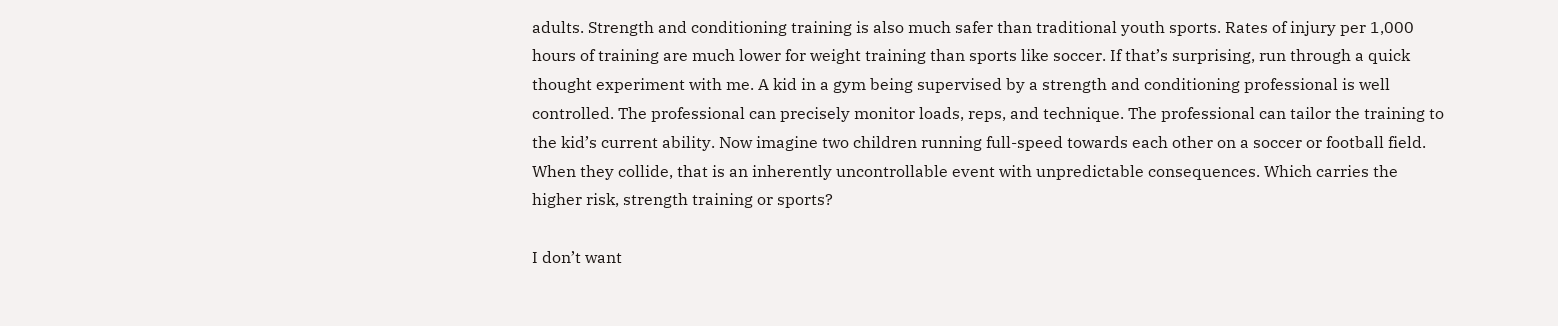adults. Strength and conditioning training is also much safer than traditional youth sports. Rates of injury per 1,000 hours of training are much lower for weight training than sports like soccer. If that’s surprising, run through a quick thought experiment with me. A kid in a gym being supervised by a strength and conditioning professional is well controlled. The professional can precisely monitor loads, reps, and technique. The professional can tailor the training to the kid’s current ability. Now imagine two children running full-speed towards each other on a soccer or football field. When they collide, that is an inherently uncontrollable event with unpredictable consequences. Which carries the higher risk, strength training or sports?

I don’t want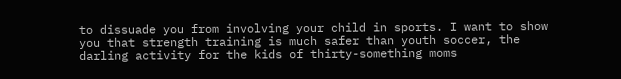to dissuade you from involving your child in sports. I want to show you that strength training is much safer than youth soccer, the darling activity for the kids of thirty-something moms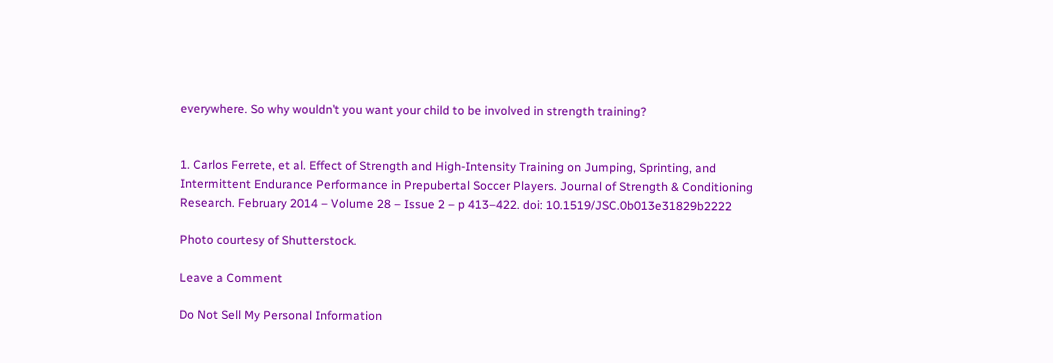everywhere. So why wouldn’t you want your child to be involved in strength training?


1. Carlos Ferrete, et al. Effect of Strength and High-Intensity Training on Jumping, Sprinting, and Intermittent Endurance Performance in Prepubertal Soccer Players. Journal of Strength & Conditioning Research. February 2014 – Volume 28 – Issue 2 – p 413–422. doi: 10.1519/JSC.0b013e31829b2222

Photo courtesy of Shutterstock.

Leave a Comment

Do Not Sell My Personal Information